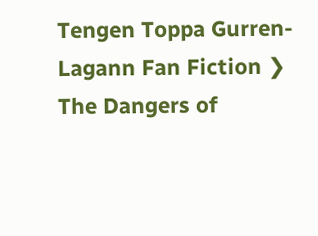Tengen Toppa Gurren-Lagann Fan Fiction ❯ The Dangers of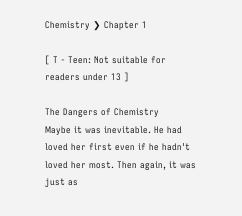Chemistry ❯ Chapter 1

[ T - Teen: Not suitable for readers under 13 ]

The Dangers of Chemistry
Maybe it was inevitable. He had loved her first even if he hadn't loved her most. Then again, it was just as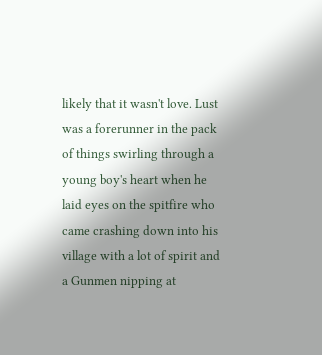likely that it wasn't love. Lust was a forerunner in the pack of things swirling through a young boy's heart when he laid eyes on the spitfire who came crashing down into his village with a lot of spirit and a Gunmen nipping at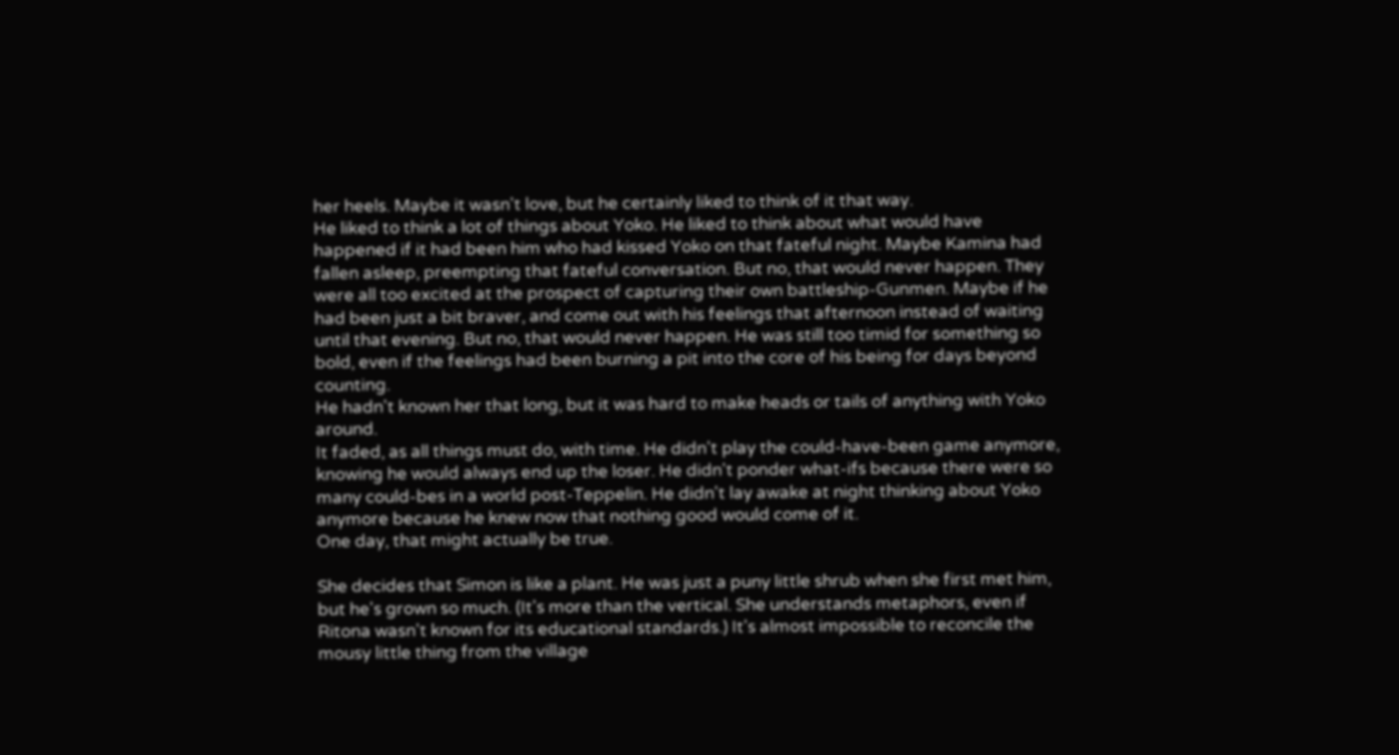her heels. Maybe it wasn't love, but he certainly liked to think of it that way.
He liked to think a lot of things about Yoko. He liked to think about what would have happened if it had been him who had kissed Yoko on that fateful night. Maybe Kamina had fallen asleep, preempting that fateful conversation. But no, that would never happen. They were all too excited at the prospect of capturing their own battleship-Gunmen. Maybe if he had been just a bit braver, and come out with his feelings that afternoon instead of waiting until that evening. But no, that would never happen. He was still too timid for something so bold, even if the feelings had been burning a pit into the core of his being for days beyond counting.
He hadn't known her that long, but it was hard to make heads or tails of anything with Yoko around.
It faded, as all things must do, with time. He didn't play the could-have-been game anymore, knowing he would always end up the loser. He didn't ponder what-ifs because there were so many could-bes in a world post-Teppelin. He didn't lay awake at night thinking about Yoko anymore because he knew now that nothing good would come of it.
One day, that might actually be true.

She decides that Simon is like a plant. He was just a puny little shrub when she first met him, but he's grown so much. (It's more than the vertical. She understands metaphors, even if Ritona wasn't known for its educational standards.) It's almost impossible to reconcile the mousy little thing from the village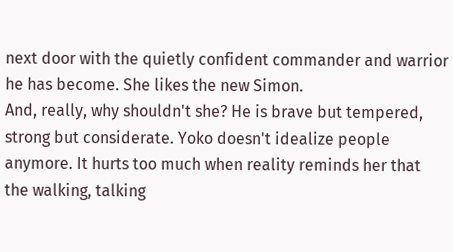next door with the quietly confident commander and warrior he has become. She likes the new Simon.
And, really, why shouldn't she? He is brave but tempered, strong but considerate. Yoko doesn't idealize people anymore. It hurts too much when reality reminds her that the walking, talking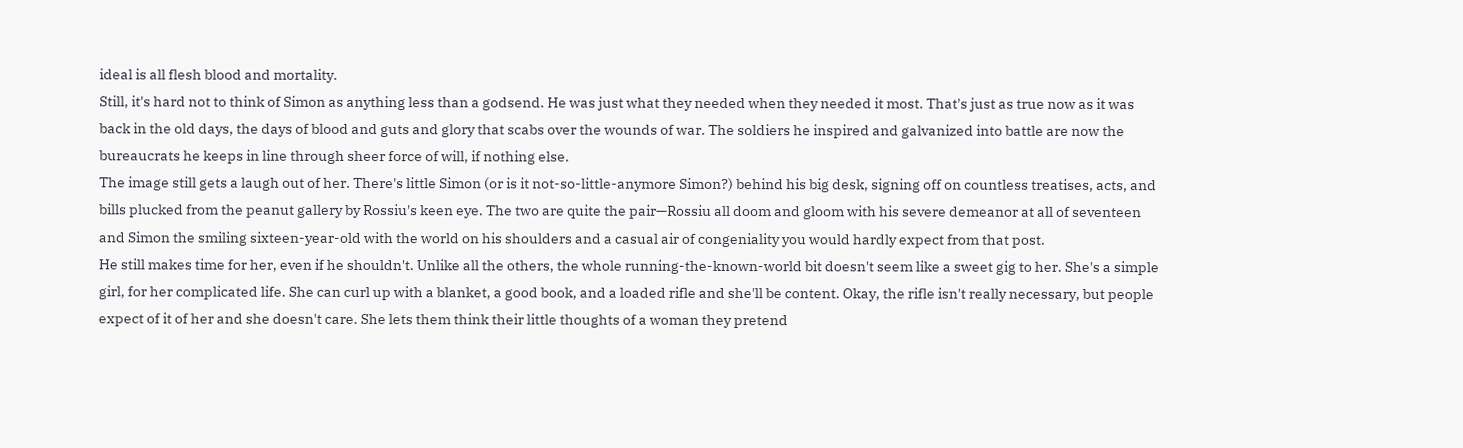ideal is all flesh blood and mortality.
Still, it's hard not to think of Simon as anything less than a godsend. He was just what they needed when they needed it most. That's just as true now as it was back in the old days, the days of blood and guts and glory that scabs over the wounds of war. The soldiers he inspired and galvanized into battle are now the bureaucrats he keeps in line through sheer force of will, if nothing else.
The image still gets a laugh out of her. There's little Simon (or is it not-so-little-anymore Simon?) behind his big desk, signing off on countless treatises, acts, and bills plucked from the peanut gallery by Rossiu's keen eye. The two are quite the pair—Rossiu all doom and gloom with his severe demeanor at all of seventeen and Simon the smiling sixteen-year-old with the world on his shoulders and a casual air of congeniality you would hardly expect from that post.
He still makes time for her, even if he shouldn't. Unlike all the others, the whole running-the-known-world bit doesn't seem like a sweet gig to her. She's a simple girl, for her complicated life. She can curl up with a blanket, a good book, and a loaded rifle and she'll be content. Okay, the rifle isn't really necessary, but people expect of it of her and she doesn't care. She lets them think their little thoughts of a woman they pretend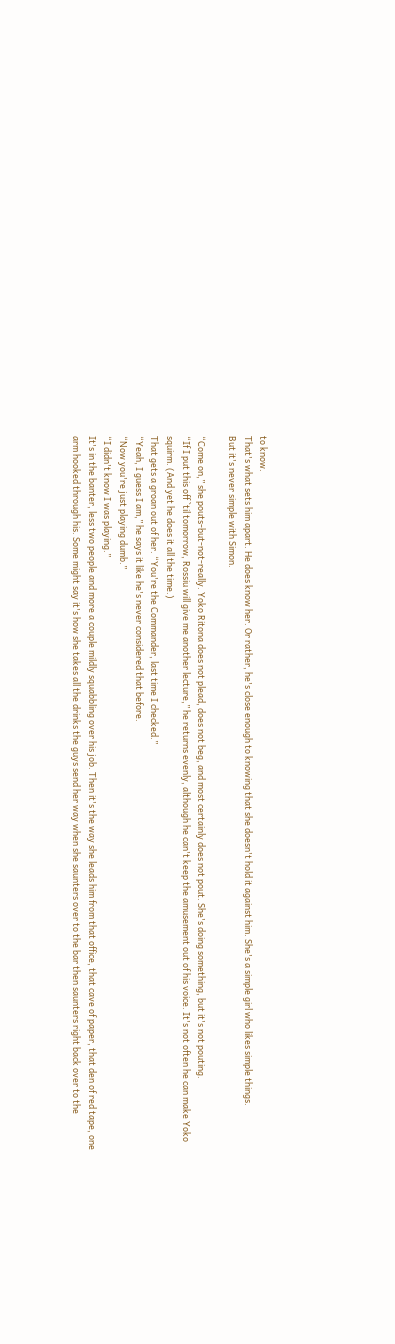to know.
That's what sets him apart. He does know her. Or rather, he's close enough to knowing that she doesn't hold it against him. She's a simple girl who likes simple things.
But it's never simple with Simon.

“Come on,” she pouts-but-not-really. Yoko Ritona does not plead, does not beg, and most certainly does not pout. She's doing something, but it's not pouting.
“If I put this off `til tomorrow, Rossiu will give me another lecture,” he returns evenly, although he can't keep the amusement out of his voice. It's not often he can make Yoko squirm. (And yet he does it all the time.)
That gets a groan out of her. “You're the Commander, last time I checked.”
“Yeah, I guess I am,” he says it like he's never considered that before.
“Now you're just playing dumb.”
“I didn't know I was playing.”
It's in the banter, less two people and more a couple mildly squabbling over his job. Then it's the way she leads him from that office, that cave of paper, that den of red tape, one arm hooked through his. Some might say it's how she takes all the drinks the guys send her way when she saunters over to the bar then saunters right back over to the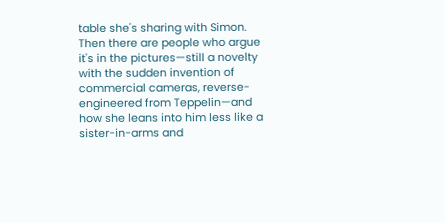table she's sharing with Simon. Then there are people who argue it's in the pictures—still a novelty with the sudden invention of commercial cameras, reverse-engineered from Teppelin—and how she leans into him less like a sister-in-arms and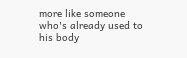more like someone who's already used to his body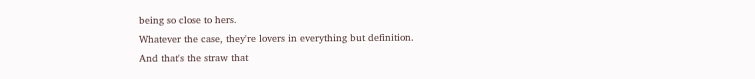being so close to hers.
Whatever the case, they're lovers in everything but definition.
And that's the straw that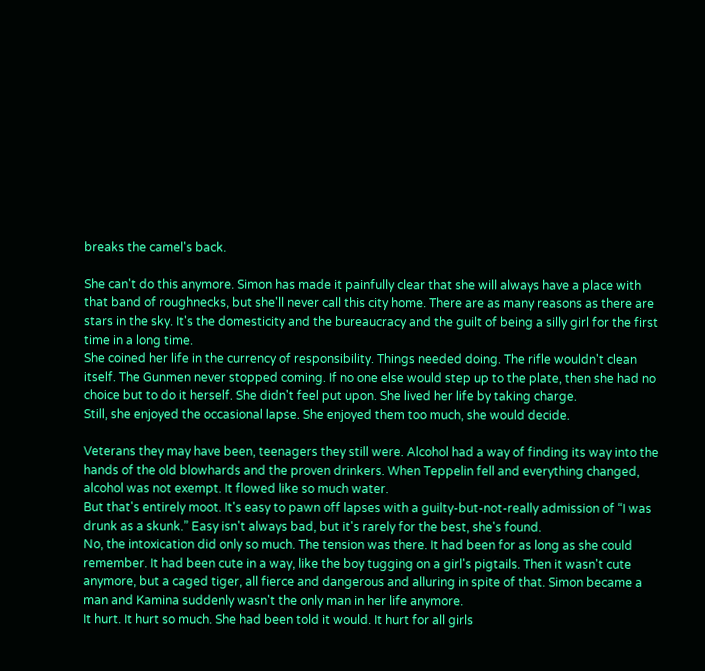breaks the camel's back.

She can't do this anymore. Simon has made it painfully clear that she will always have a place with that band of roughnecks, but she'll never call this city home. There are as many reasons as there are stars in the sky. It's the domesticity and the bureaucracy and the guilt of being a silly girl for the first time in a long time.
She coined her life in the currency of responsibility. Things needed doing. The rifle wouldn't clean itself. The Gunmen never stopped coming. If no one else would step up to the plate, then she had no choice but to do it herself. She didn't feel put upon. She lived her life by taking charge.
Still, she enjoyed the occasional lapse. She enjoyed them too much, she would decide.

Veterans they may have been, teenagers they still were. Alcohol had a way of finding its way into the hands of the old blowhards and the proven drinkers. When Teppelin fell and everything changed, alcohol was not exempt. It flowed like so much water.
But that's entirely moot. It's easy to pawn off lapses with a guilty-but-not-really admission of “I was drunk as a skunk.” Easy isn't always bad, but it's rarely for the best, she's found.
No, the intoxication did only so much. The tension was there. It had been for as long as she could remember. It had been cute in a way, like the boy tugging on a girl's pigtails. Then it wasn't cute anymore, but a caged tiger, all fierce and dangerous and alluring in spite of that. Simon became a man and Kamina suddenly wasn't the only man in her life anymore.
It hurt. It hurt so much. She had been told it would. It hurt for all girls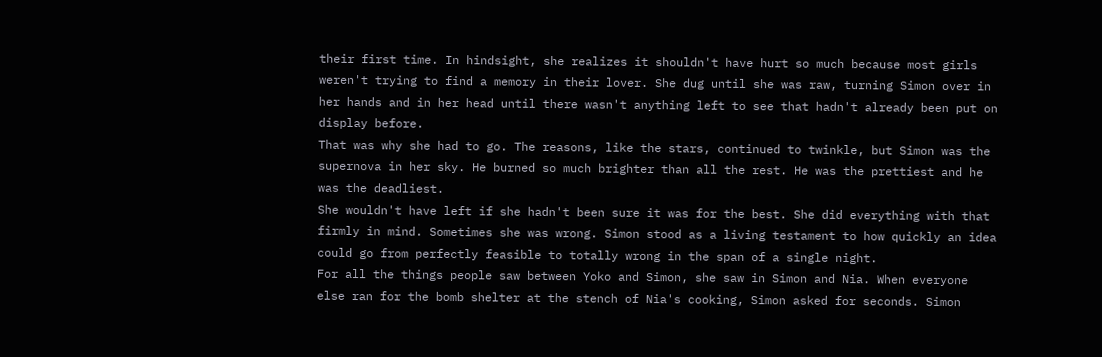their first time. In hindsight, she realizes it shouldn't have hurt so much because most girls weren't trying to find a memory in their lover. She dug until she was raw, turning Simon over in her hands and in her head until there wasn't anything left to see that hadn't already been put on display before.
That was why she had to go. The reasons, like the stars, continued to twinkle, but Simon was the supernova in her sky. He burned so much brighter than all the rest. He was the prettiest and he was the deadliest.
She wouldn't have left if she hadn't been sure it was for the best. She did everything with that firmly in mind. Sometimes she was wrong. Simon stood as a living testament to how quickly an idea could go from perfectly feasible to totally wrong in the span of a single night.
For all the things people saw between Yoko and Simon, she saw in Simon and Nia. When everyone else ran for the bomb shelter at the stench of Nia's cooking, Simon asked for seconds. Simon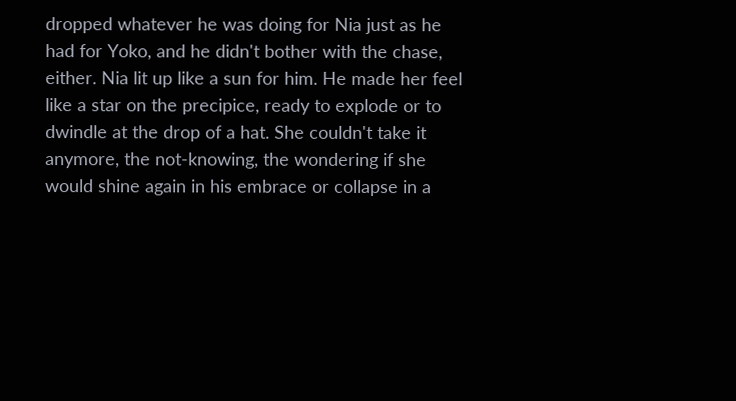dropped whatever he was doing for Nia just as he had for Yoko, and he didn't bother with the chase, either. Nia lit up like a sun for him. He made her feel like a star on the precipice, ready to explode or to dwindle at the drop of a hat. She couldn't take it anymore, the not-knowing, the wondering if she would shine again in his embrace or collapse in a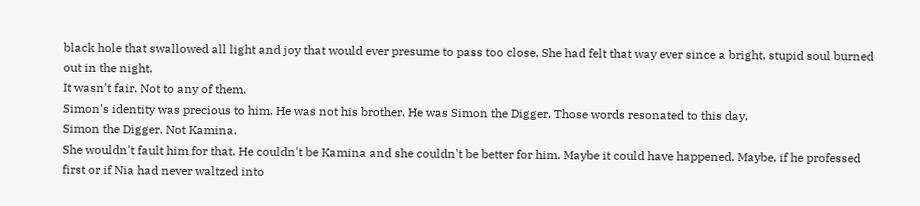black hole that swallowed all light and joy that would ever presume to pass too close. She had felt that way ever since a bright, stupid soul burned out in the night.
It wasn't fair. Not to any of them.
Simon's identity was precious to him. He was not his brother. He was Simon the Digger. Those words resonated to this day.
Simon the Digger. Not Kamina.
She wouldn't fault him for that. He couldn't be Kamina and she couldn't be better for him. Maybe it could have happened. Maybe, if he professed first or if Nia had never waltzed into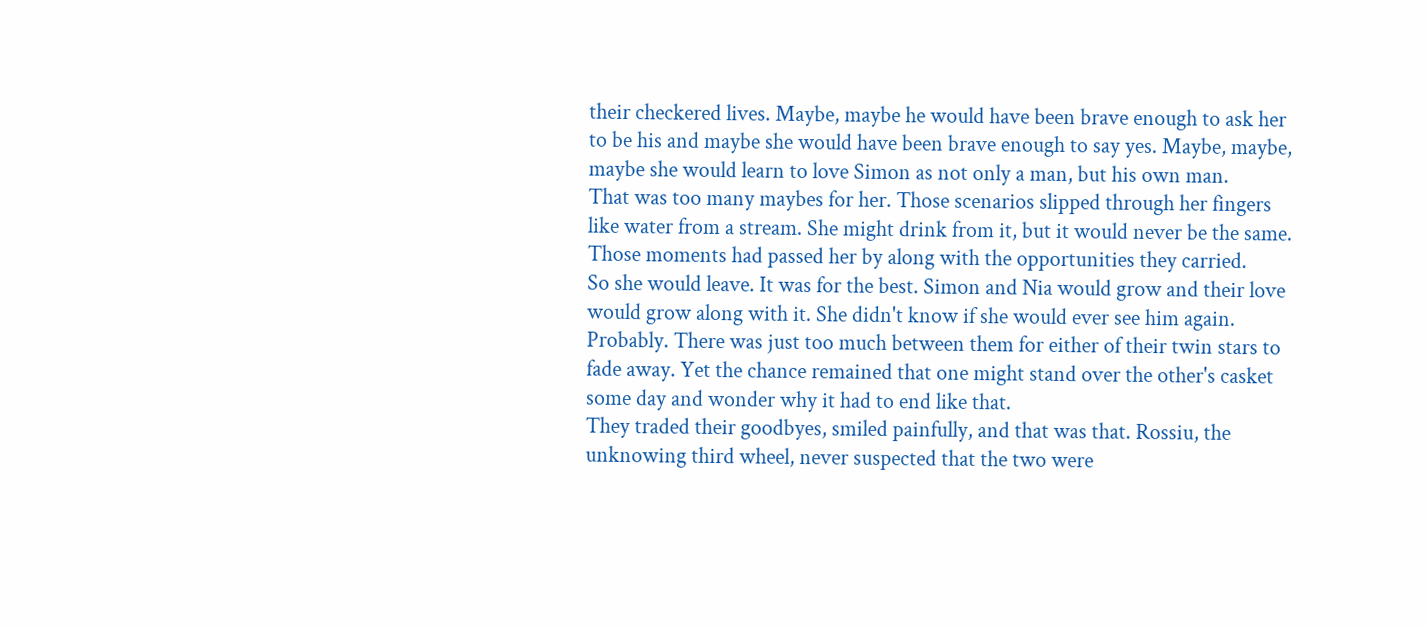their checkered lives. Maybe, maybe he would have been brave enough to ask her to be his and maybe she would have been brave enough to say yes. Maybe, maybe, maybe she would learn to love Simon as not only a man, but his own man.
That was too many maybes for her. Those scenarios slipped through her fingers like water from a stream. She might drink from it, but it would never be the same. Those moments had passed her by along with the opportunities they carried.
So she would leave. It was for the best. Simon and Nia would grow and their love would grow along with it. She didn't know if she would ever see him again. Probably. There was just too much between them for either of their twin stars to fade away. Yet the chance remained that one might stand over the other's casket some day and wonder why it had to end like that.
They traded their goodbyes, smiled painfully, and that was that. Rossiu, the unknowing third wheel, never suspected that the two were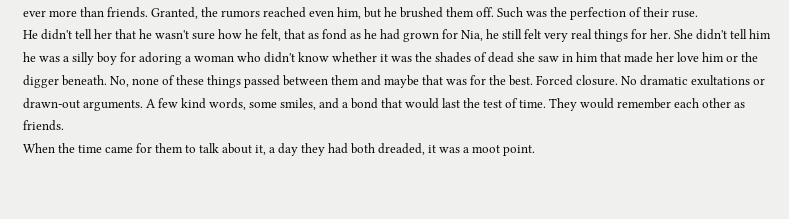ever more than friends. Granted, the rumors reached even him, but he brushed them off. Such was the perfection of their ruse.
He didn't tell her that he wasn't sure how he felt, that as fond as he had grown for Nia, he still felt very real things for her. She didn't tell him he was a silly boy for adoring a woman who didn't know whether it was the shades of dead she saw in him that made her love him or the digger beneath. No, none of these things passed between them and maybe that was for the best. Forced closure. No dramatic exultations or drawn-out arguments. A few kind words, some smiles, and a bond that would last the test of time. They would remember each other as friends.
When the time came for them to talk about it, a day they had both dreaded, it was a moot point.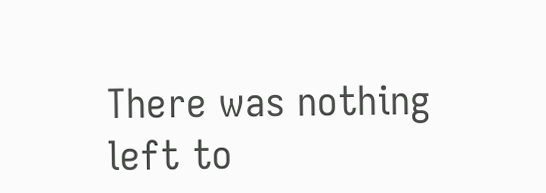There was nothing left to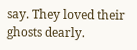say. They loved their ghosts dearly.